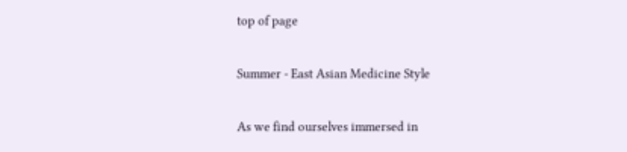top of page

Summer - East Asian Medicine Style

As we find ourselves immersed in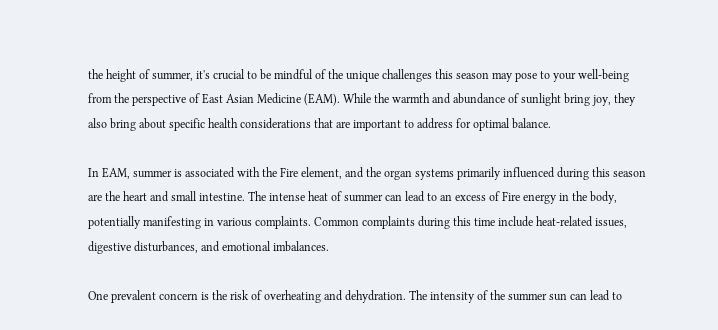the height of summer, it's crucial to be mindful of the unique challenges this season may pose to your well-being from the perspective of East Asian Medicine (EAM). While the warmth and abundance of sunlight bring joy, they also bring about specific health considerations that are important to address for optimal balance.

In EAM, summer is associated with the Fire element, and the organ systems primarily influenced during this season are the heart and small intestine. The intense heat of summer can lead to an excess of Fire energy in the body, potentially manifesting in various complaints. Common complaints during this time include heat-related issues, digestive disturbances, and emotional imbalances.

One prevalent concern is the risk of overheating and dehydration. The intensity of the summer sun can lead to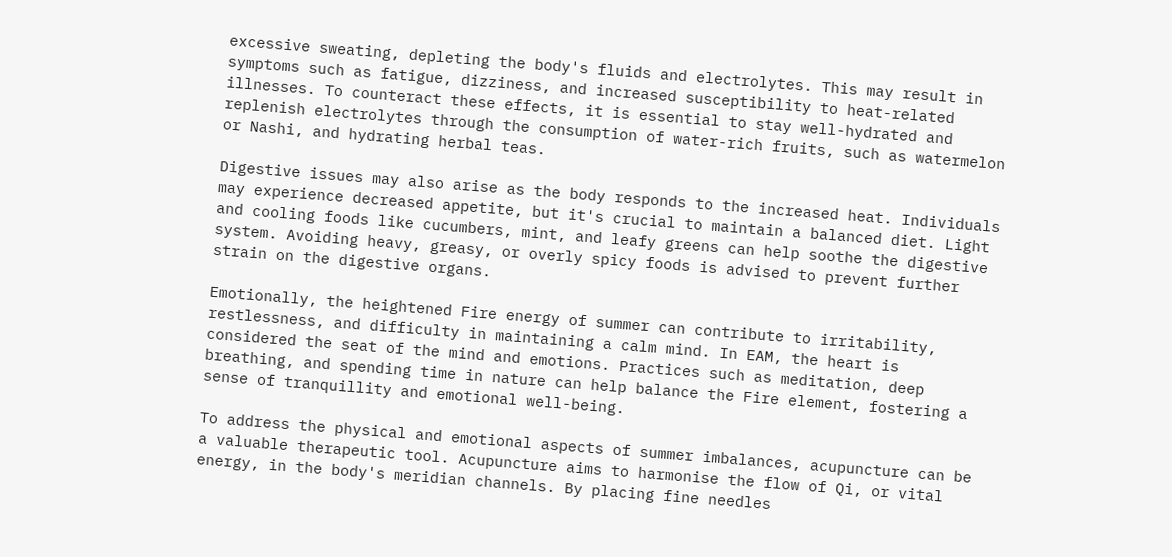excessive sweating, depleting the body's fluids and electrolytes. This may result in symptoms such as fatigue, dizziness, and increased susceptibility to heat-related illnesses. To counteract these effects, it is essential to stay well-hydrated and replenish electrolytes through the consumption of water-rich fruits, such as watermelon or Nashi, and hydrating herbal teas.

Digestive issues may also arise as the body responds to the increased heat. Individuals may experience decreased appetite, but it's crucial to maintain a balanced diet. Light and cooling foods like cucumbers, mint, and leafy greens can help soothe the digestive system. Avoiding heavy, greasy, or overly spicy foods is advised to prevent further strain on the digestive organs.

Emotionally, the heightened Fire energy of summer can contribute to irritability, restlessness, and difficulty in maintaining a calm mind. In EAM, the heart is considered the seat of the mind and emotions. Practices such as meditation, deep breathing, and spending time in nature can help balance the Fire element, fostering a sense of tranquillity and emotional well-being.

To address the physical and emotional aspects of summer imbalances, acupuncture can be a valuable therapeutic tool. Acupuncture aims to harmonise the flow of Qi, or vital energy, in the body's meridian channels. By placing fine needles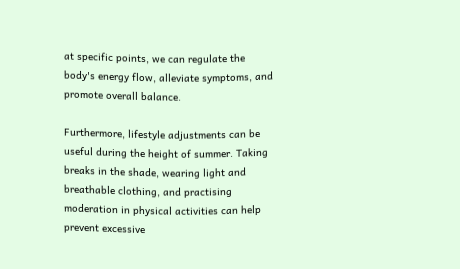at specific points, we can regulate the body's energy flow, alleviate symptoms, and promote overall balance.

Furthermore, lifestyle adjustments can be useful during the height of summer. Taking breaks in the shade, wearing light and breathable clothing, and practising moderation in physical activities can help prevent excessive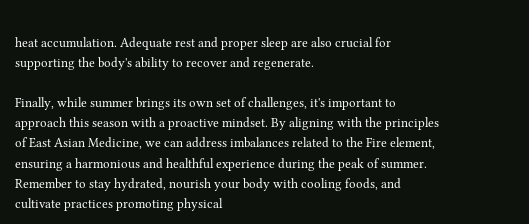heat accumulation. Adequate rest and proper sleep are also crucial for supporting the body's ability to recover and regenerate.

Finally, while summer brings its own set of challenges, it's important to approach this season with a proactive mindset. By aligning with the principles of East Asian Medicine, we can address imbalances related to the Fire element, ensuring a harmonious and healthful experience during the peak of summer. Remember to stay hydrated, nourish your body with cooling foods, and cultivate practices promoting physical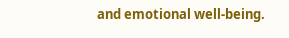and emotional well-being.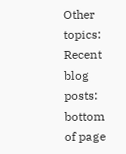Other topics:
Recent blog posts:
bottom of page